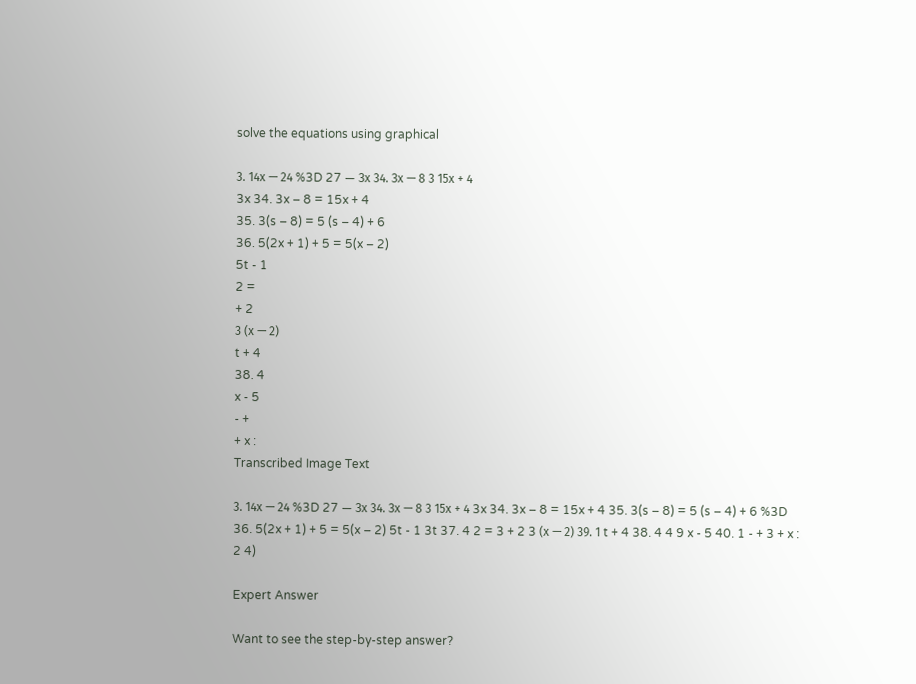solve the equations using graphical

3. 14х — 24 %3D 27 — Зх 34. Зх — 8 3 15х + 4
3x 34. 3x – 8 = 15x + 4
35. 3(s – 8) = 5 (s – 4) + 6
36. 5(2x + 1) + 5 = 5(x – 2)
5t - 1
2 =
+ 2
3 (х — 2)
t + 4
38. 4
x - 5
- +
+ x :
Transcribed Image Text

3. 14х — 24 %3D 27 — Зх 34. Зх — 8 3 15х + 4 3x 34. 3x – 8 = 15x + 4 35. 3(s – 8) = 5 (s – 4) + 6 %3D 36. 5(2x + 1) + 5 = 5(x – 2) 5t - 1 3t 37. 4 2 = 3 + 2 3 (х — 2) 39. 1 t + 4 38. 4 4 9 x - 5 40. 1 - + 3 + x : 2 4)

Expert Answer

Want to see the step-by-step answer?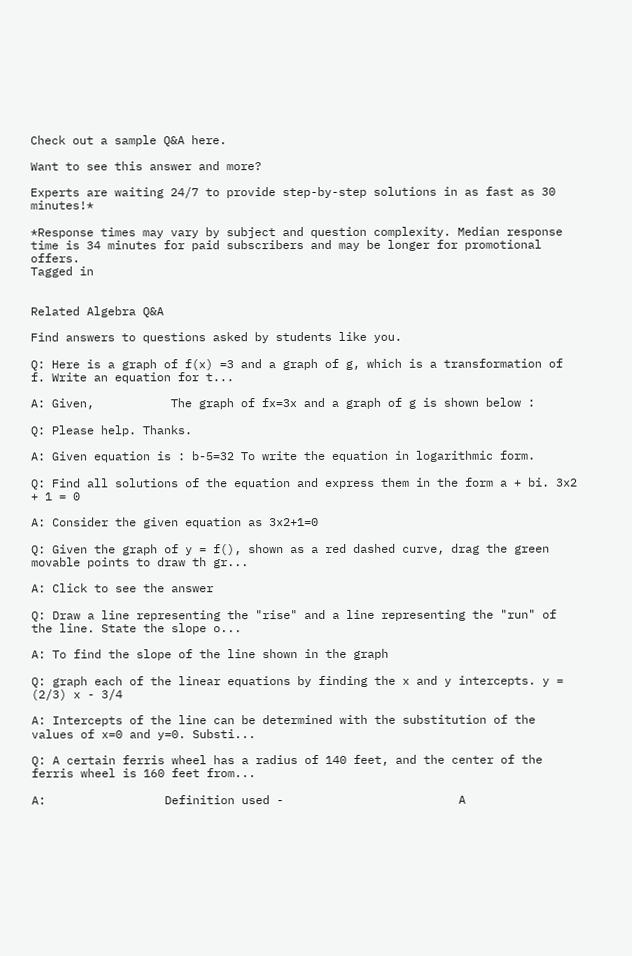Check out a sample Q&A here.

Want to see this answer and more?

Experts are waiting 24/7 to provide step-by-step solutions in as fast as 30 minutes!*

*Response times may vary by subject and question complexity. Median response time is 34 minutes for paid subscribers and may be longer for promotional offers.
Tagged in


Related Algebra Q&A

Find answers to questions asked by students like you.

Q: Here is a graph of f(x) =3 and a graph of g, which is a transformation of f. Write an equation for t...

A: Given,           The graph of fx=3x and a graph of g is shown below :

Q: Please help. Thanks.

A: Given equation is : b-5=32 To write the equation in logarithmic form.

Q: Find all solutions of the equation and express them in the form a + bi. 3x2 + 1 = 0

A: Consider the given equation as 3x2+1=0

Q: Given the graph of y = f(), shown as a red dashed curve, drag the green movable points to draw th gr...

A: Click to see the answer

Q: Draw a line representing the "rise" and a line representing the "run" of the line. State the slope o...

A: To find the slope of the line shown in the graph

Q: graph each of the linear equations by finding the x and y intercepts. y = (2/3) x - 3/4

A: Intercepts of the line can be determined with the substitution of the values of x=0 and y=0. Substi...

Q: A certain ferris wheel has a radius of 140 feet, and the center of the ferris wheel is 160 feet from...

A:                 Definition used -                         A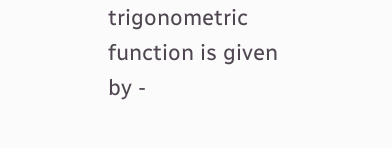trigonometric function is given by -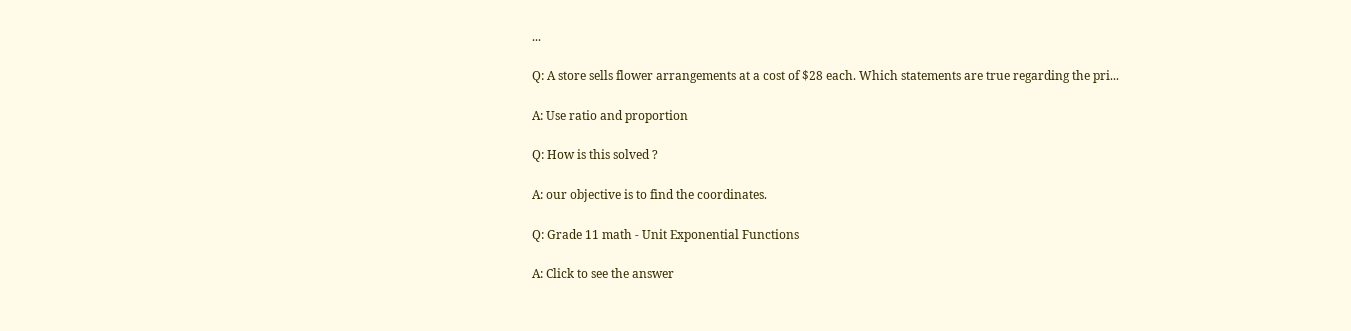...

Q: A store sells flower arrangements at a cost of $28 each. Which statements are true regarding the pri...

A: Use ratio and proportion

Q: How is this solved ?

A: our objective is to find the coordinates.

Q: Grade 11 math - Unit Exponential Functions

A: Click to see the answer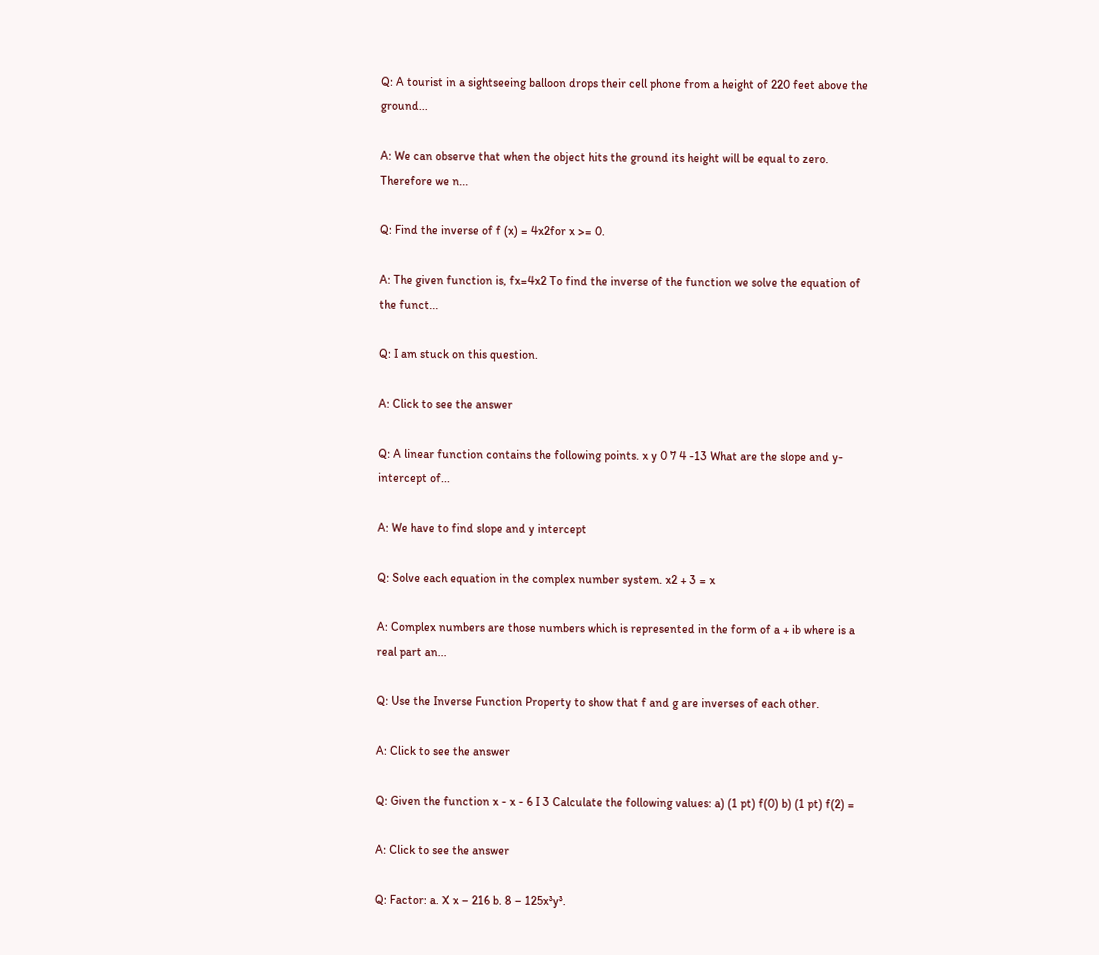Q: A tourist in a sightseeing balloon drops their cell phone from a height of 220 feet above the ground...

A: We can observe that when the object hits the ground its height will be equal to zero. Therefore we n...

Q: Find the inverse of f (x) = 4x2for x >= 0.

A: The given function is, fx=4x2 To find the inverse of the function we solve the equation of the funct...

Q: I am stuck on this question.

A: Click to see the answer

Q: A linear function contains the following points. x y 0 7 4 -13 What are the slope and y-intercept of...

A: We have to find slope and y intercept

Q: Solve each equation in the complex number system. x2 + 3 = x

A: Complex numbers are those numbers which is represented in the form of a + ib where is a real part an...

Q: Use the Inverse Function Property to show that f and g are inverses of each other.

A: Click to see the answer

Q: Given the function x - x - 6 I 3 Calculate the following values: a) (1 pt) f(0) b) (1 pt) f(2) =

A: Click to see the answer

Q: Factor: a. X x – 216 b. 8 – 125x³y³.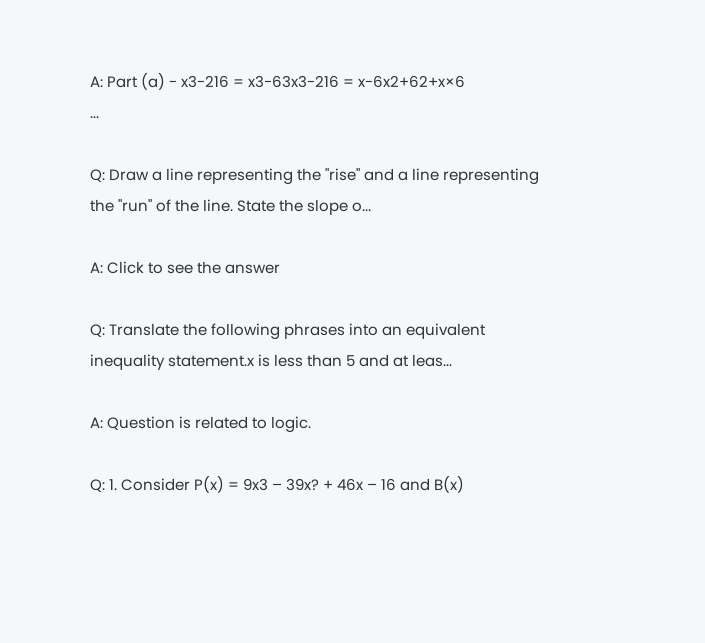A: Part (a) - x3-216 = x3-63x3-216 = x-6x2+62+x×6                                                      ...

Q: Draw a line representing the "rise" and a line representing the "run" of the line. State the slope o...

A: Click to see the answer

Q: Translate the following phrases into an equivalent inequality statement.x is less than 5 and at leas...

A: Question is related to logic.

Q: 1. Consider P(x) = 9x3 – 39x? + 46x – 16 and B(x)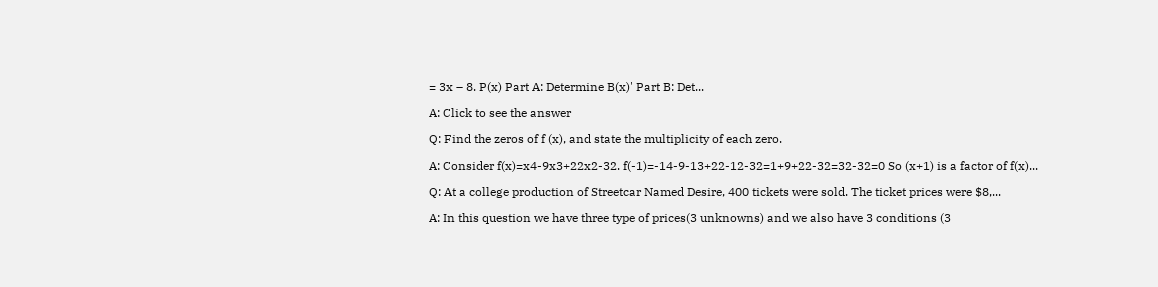= 3x – 8. P(x) Part A: Determine B(x)' Part B: Det...

A: Click to see the answer

Q: Find the zeros of f (x), and state the multiplicity of each zero.

A: Consider f(x)=x4-9x3+22x2-32. f(-1)=-14-9-13+22-12-32=1+9+22-32=32-32=0 So (x+1) is a factor of f(x)...

Q: At a college production of Streetcar Named Desire, 400 tickets were sold. The ticket prices were $8,...

A: In this question we have three type of prices(3 unknowns) and we also have 3 conditions (3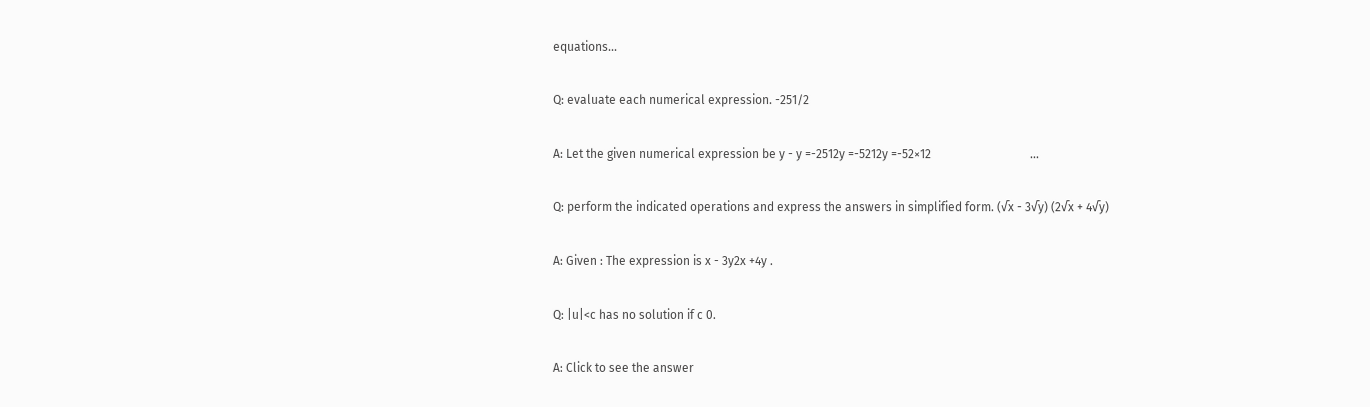equations...

Q: evaluate each numerical expression. -251/2

A: Let the given numerical expression be y - y =-2512y =-5212y =-52×12                                 ...

Q: perform the indicated operations and express the answers in simplified form. (√x - 3√y) (2√x + 4√y)

A: Given : The expression is x - 3y2x +4y .

Q: |u|<c has no solution if c 0.

A: Click to see the answer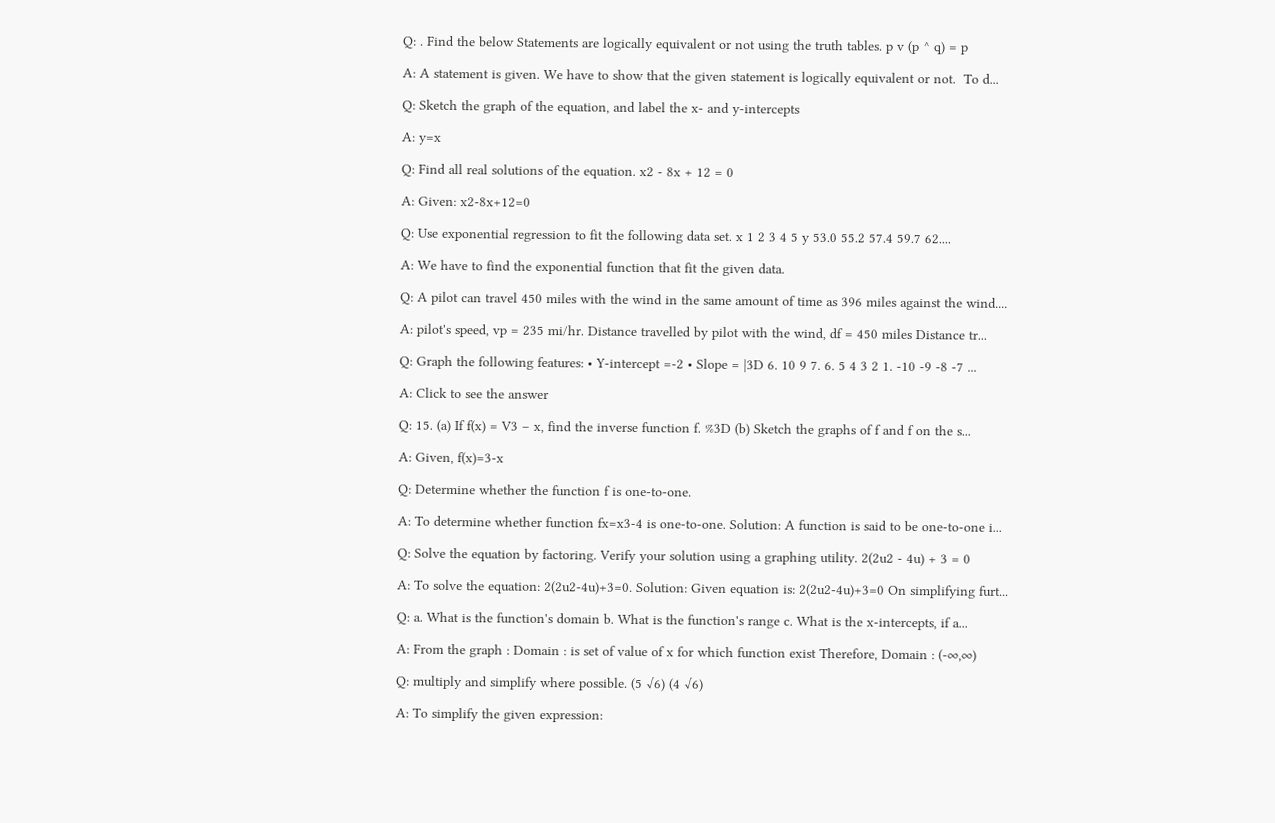Q: . Find the below Statements are logically equivalent or not using the truth tables. p v (p ^ q) = p

A: A statement is given. We have to show that the given statement is logically equivalent or not.  To d...

Q: Sketch the graph of the equation, and label the x- and y-intercepts

A: y=x

Q: Find all real solutions of the equation. x2 - 8x + 12 = 0

A: Given: x2-8x+12=0

Q: Use exponential regression to fit the following data set. x 1 2 3 4 5 y 53.0 55.2 57.4 59.7 62....

A: We have to find the exponential function that fit the given data.

Q: A pilot can travel 450 miles with the wind in the same amount of time as 396 miles against the wind....

A: pilot's speed, vp = 235 mi/hr. Distance travelled by pilot with the wind, df = 450 miles Distance tr...

Q: Graph the following features: • Y-intercept =-2 • Slope = |3D 6. 10 9 7. 6. 5 4 3 2 1. -10 -9 -8 -7 ...

A: Click to see the answer

Q: 15. (a) If f(x) = V3 – x, find the inverse function f. %3D (b) Sketch the graphs of f and f on the s...

A: Given, f(x)=3-x

Q: Determine whether the function f is one-to-one.

A: To determine whether function fx=x3-4 is one-to-one. Solution: A function is said to be one-to-one i...

Q: Solve the equation by factoring. Verify your solution using a graphing utility. 2(2u2 - 4u) + 3 = 0

A: To solve the equation: 2(2u2-4u)+3=0. Solution: Given equation is: 2(2u2-4u)+3=0 On simplifying furt...

Q: a. What is the function's domain b. What is the function's range c. What is the x-intercepts, if a...

A: From the graph : Domain : is set of value of x for which function exist Therefore, Domain : (-∞,∞)

Q: multiply and simplify where possible. (5 √6) (4 √6)

A: To simplify the given expression: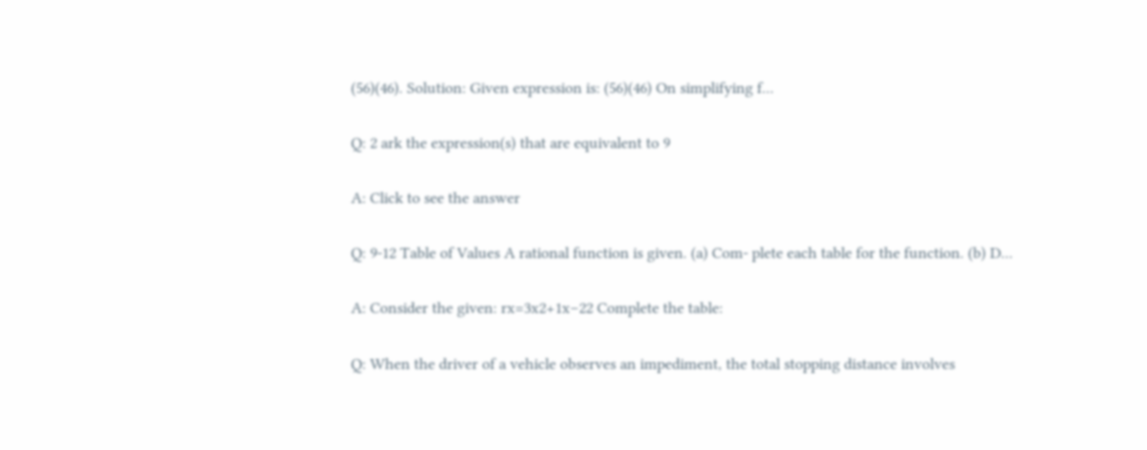(56)(46). Solution: Given expression is: (56)(46) On simplifying f...

Q: 2 ark the expression(s) that are equivalent to 9

A: Click to see the answer

Q: 9-12 Table of Values A rational function is given. (a) Com- plete each table for the function. (b) D...

A: Consider the given: rx=3x2+1x−22 Complete the table:

Q: When the driver of a vehicle observes an impediment, the total stopping distance involves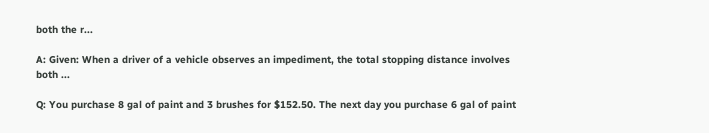both the r...

A: Given: When a driver of a vehicle observes an impediment, the total stopping distance involves both ...

Q: You purchase 8 gal of paint and 3 brushes for $152.50. The next day you purchase 6 gal of paint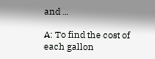and ...

A: To find the cost of each gallon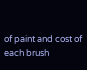of paint and cost of each brush